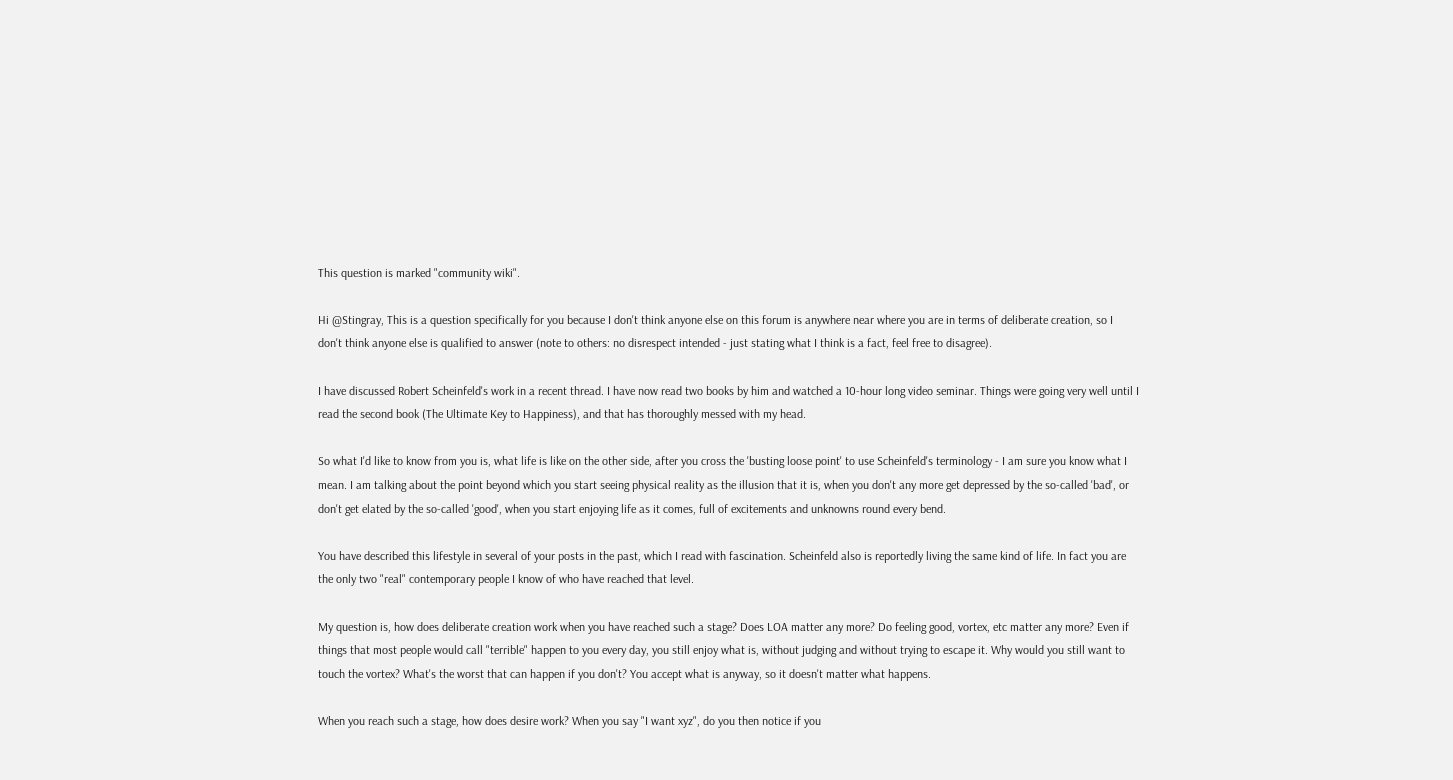This question is marked "community wiki".

Hi @Stingray, This is a question specifically for you because I don't think anyone else on this forum is anywhere near where you are in terms of deliberate creation, so I don't think anyone else is qualified to answer (note to others: no disrespect intended - just stating what I think is a fact, feel free to disagree).

I have discussed Robert Scheinfeld's work in a recent thread. I have now read two books by him and watched a 10-hour long video seminar. Things were going very well until I read the second book (The Ultimate Key to Happiness), and that has thoroughly messed with my head.

So what I'd like to know from you is, what life is like on the other side, after you cross the 'busting loose point' to use Scheinfeld's terminology - I am sure you know what I mean. I am talking about the point beyond which you start seeing physical reality as the illusion that it is, when you don't any more get depressed by the so-called 'bad', or don't get elated by the so-called 'good', when you start enjoying life as it comes, full of excitements and unknowns round every bend.

You have described this lifestyle in several of your posts in the past, which I read with fascination. Scheinfeld also is reportedly living the same kind of life. In fact you are the only two "real" contemporary people I know of who have reached that level.

My question is, how does deliberate creation work when you have reached such a stage? Does LOA matter any more? Do feeling good, vortex, etc matter any more? Even if things that most people would call "terrible" happen to you every day, you still enjoy what is, without judging and without trying to escape it. Why would you still want to touch the vortex? What's the worst that can happen if you don't? You accept what is anyway, so it doesn't matter what happens.

When you reach such a stage, how does desire work? When you say "I want xyz", do you then notice if you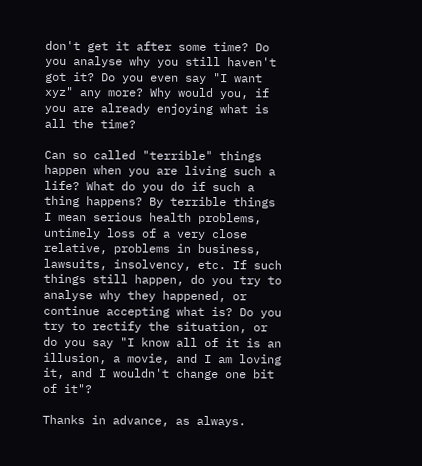don't get it after some time? Do you analyse why you still haven't got it? Do you even say "I want xyz" any more? Why would you, if you are already enjoying what is all the time?

Can so called "terrible" things happen when you are living such a life? What do you do if such a thing happens? By terrible things I mean serious health problems, untimely loss of a very close relative, problems in business, lawsuits, insolvency, etc. If such things still happen, do you try to analyse why they happened, or continue accepting what is? Do you try to rectify the situation, or do you say "I know all of it is an illusion, a movie, and I am loving it, and I wouldn't change one bit of it"?

Thanks in advance, as always.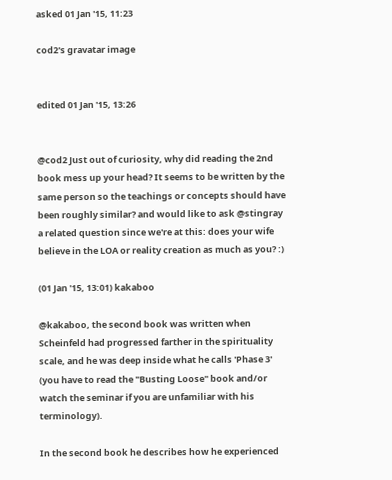asked 01 Jan '15, 11:23

cod2's gravatar image


edited 01 Jan '15, 13:26


@cod2 Just out of curiosity, why did reading the 2nd book mess up your head? It seems to be written by the same person so the teachings or concepts should have been roughly similar? and would like to ask @stingray a related question since we're at this: does your wife believe in the LOA or reality creation as much as you? :)

(01 Jan '15, 13:01) kakaboo

@kakaboo, the second book was written when Scheinfeld had progressed farther in the spirituality scale, and he was deep inside what he calls 'Phase 3' (you have to read the "Busting Loose" book and/or watch the seminar if you are unfamiliar with his terminology).

In the second book he describes how he experienced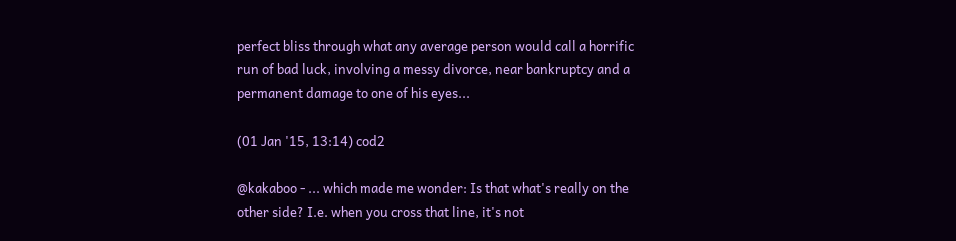perfect bliss through what any average person would call a horrific run of bad luck, involving a messy divorce, near bankruptcy and a permanent damage to one of his eyes...

(01 Jan '15, 13:14) cod2

@kakaboo - ... which made me wonder: Is that what's really on the other side? I.e. when you cross that line, it's not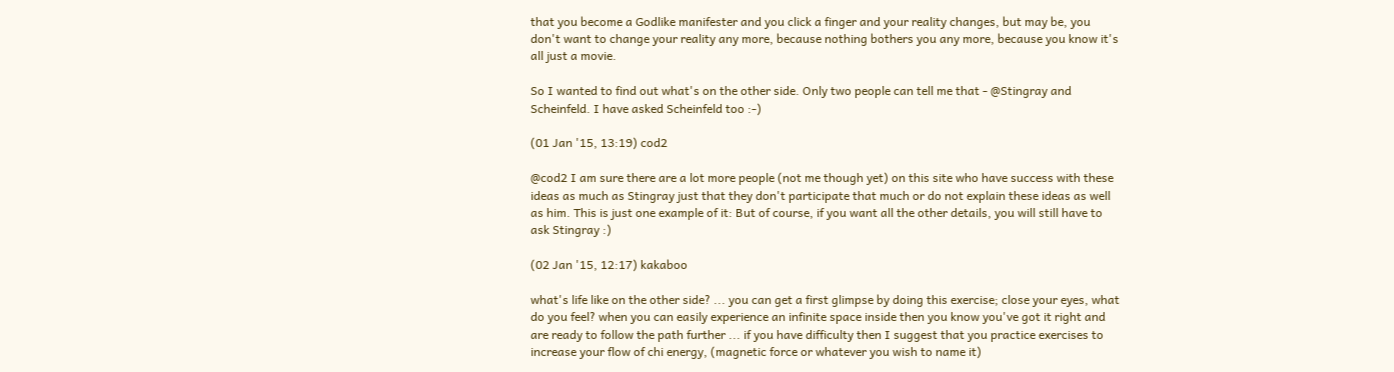that you become a Godlike manifester and you click a finger and your reality changes, but may be, you don't want to change your reality any more, because nothing bothers you any more, because you know it's all just a movie.

So I wanted to find out what's on the other side. Only two people can tell me that - @Stingray and Scheinfeld. I have asked Scheinfeld too :-)

(01 Jan '15, 13:19) cod2

@cod2 I am sure there are a lot more people (not me though yet) on this site who have success with these ideas as much as Stingray just that they don't participate that much or do not explain these ideas as well as him. This is just one example of it: But of course, if you want all the other details, you will still have to ask Stingray :)

(02 Jan '15, 12:17) kakaboo

what's life like on the other side? ... you can get a first glimpse by doing this exercise; close your eyes, what do you feel? when you can easily experience an infinite space inside then you know you've got it right and are ready to follow the path further ... if you have difficulty then I suggest that you practice exercises to increase your flow of chi energy, (magnetic force or whatever you wish to name it)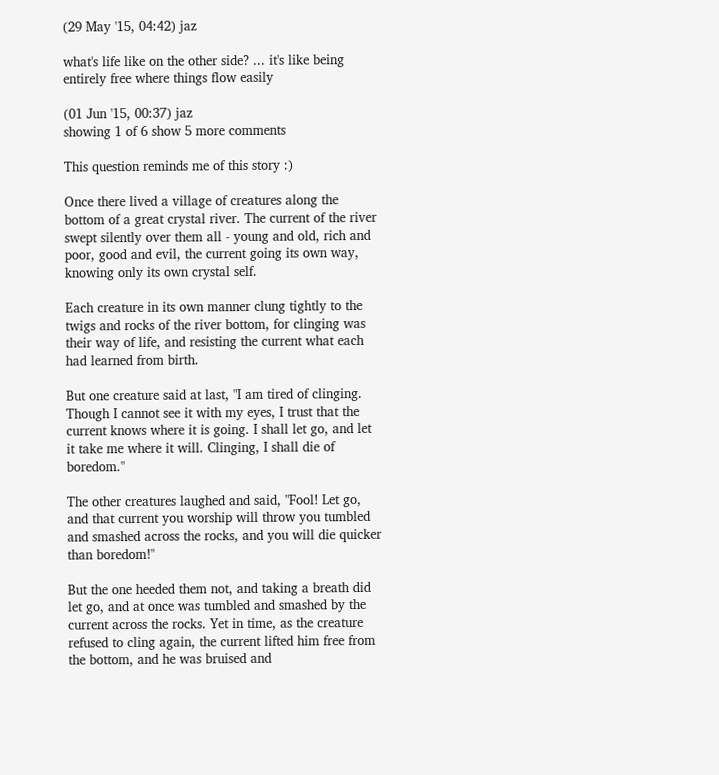(29 May '15, 04:42) jaz

what's life like on the other side? ... it's like being entirely free where things flow easily

(01 Jun '15, 00:37) jaz
showing 1 of 6 show 5 more comments

This question reminds me of this story :)

Once there lived a village of creatures along the bottom of a great crystal river. The current of the river swept silently over them all - young and old, rich and poor, good and evil, the current going its own way, knowing only its own crystal self.

Each creature in its own manner clung tightly to the twigs and rocks of the river bottom, for clinging was their way of life, and resisting the current what each had learned from birth.

But one creature said at last, "I am tired of clinging. Though I cannot see it with my eyes, I trust that the current knows where it is going. I shall let go, and let it take me where it will. Clinging, I shall die of boredom."

The other creatures laughed and said, "Fool! Let go, and that current you worship will throw you tumbled and smashed across the rocks, and you will die quicker than boredom!"

But the one heeded them not, and taking a breath did let go, and at once was tumbled and smashed by the current across the rocks. Yet in time, as the creature refused to cling again, the current lifted him free from the bottom, and he was bruised and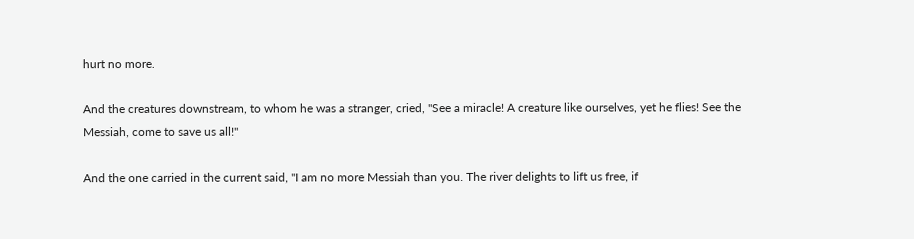hurt no more.

And the creatures downstream, to whom he was a stranger, cried, "See a miracle! A creature like ourselves, yet he flies! See the Messiah, come to save us all!"

And the one carried in the current said, "I am no more Messiah than you. The river delights to lift us free, if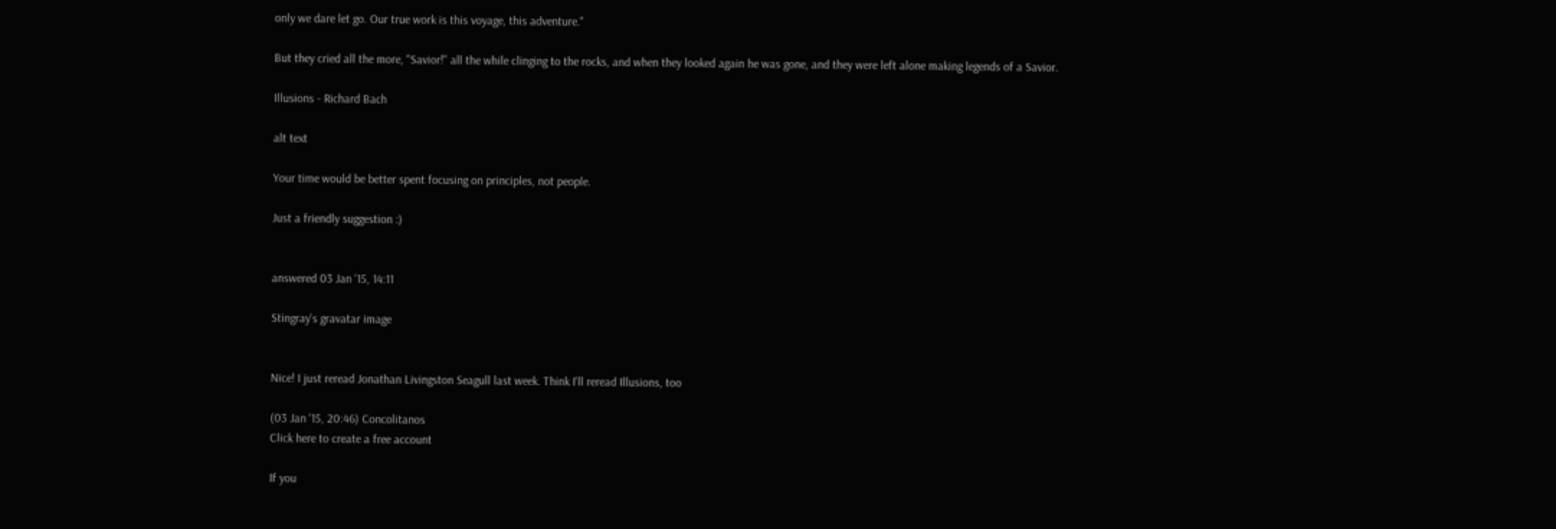only we dare let go. Our true work is this voyage, this adventure."

But they cried all the more, "Savior!" all the while clinging to the rocks, and when they looked again he was gone, and they were left alone making legends of a Savior.

Illusions - Richard Bach

alt text

Your time would be better spent focusing on principles, not people.

Just a friendly suggestion :)


answered 03 Jan '15, 14:11

Stingray's gravatar image


Nice! I just reread Jonathan Livingston Seagull last week. Think I'll reread Illusions, too

(03 Jan '15, 20:46) Concolitanos
Click here to create a free account

If you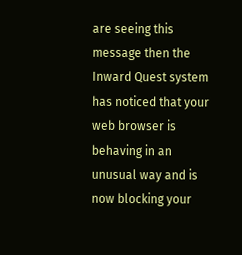are seeing this message then the Inward Quest system has noticed that your web browser is behaving in an unusual way and is now blocking your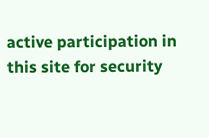active participation in this site for security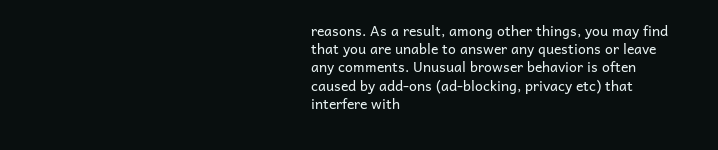reasons. As a result, among other things, you may find that you are unable to answer any questions or leave any comments. Unusual browser behavior is often caused by add-ons (ad-blocking, privacy etc) that interfere with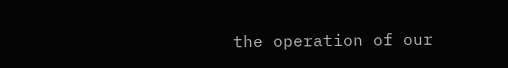the operation of our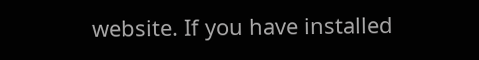website. If you have installed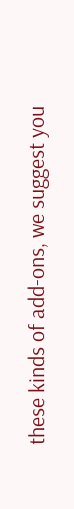these kinds of add-ons, we suggest you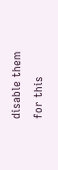disable them for this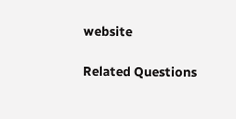website

Related Questions